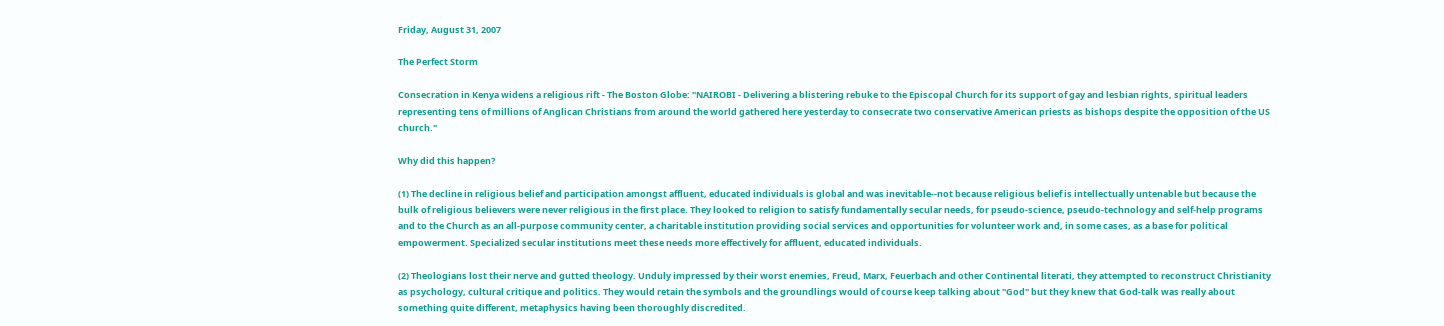Friday, August 31, 2007

The Perfect Storm

Consecration in Kenya widens a religious rift - The Boston Globe: "NAIROBI - Delivering a blistering rebuke to the Episcopal Church for its support of gay and lesbian rights, spiritual leaders representing tens of millions of Anglican Christians from around the world gathered here yesterday to consecrate two conservative American priests as bishops despite the opposition of the US church."

Why did this happen?

(1) The decline in religious belief and participation amongst affluent, educated individuals is global and was inevitable--not because religious belief is intellectually untenable but because the bulk of religious believers were never religious in the first place. They looked to religion to satisfy fundamentally secular needs, for pseudo-science, pseudo-technology and self-help programs and to the Church as an all-purpose community center, a charitable institution providing social services and opportunities for volunteer work and, in some cases, as a base for political empowerment. Specialized secular institutions meet these needs more effectively for affluent, educated individuals.

(2) Theologians lost their nerve and gutted theology. Unduly impressed by their worst enemies, Freud, Marx, Feuerbach and other Continental literati, they attempted to reconstruct Christianity as psychology, cultural critique and politics. They would retain the symbols and the groundlings would of course keep talking about "God" but they knew that God-talk was really about something quite different, metaphysics having been thoroughly discredited.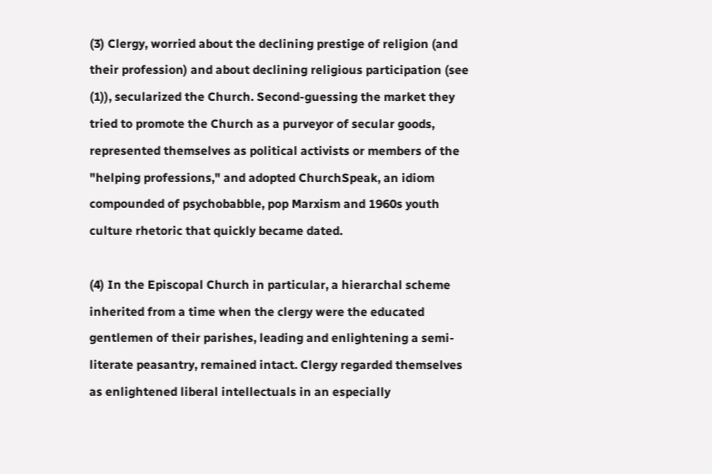(3) Clergy, worried about the declining prestige of religion (and their profession) and about declining religious participation (see (1)), secularized the Church. Second-guessing the market they tried to promote the Church as a purveyor of secular goods, represented themselves as political activists or members of the "helping professions," and adopted ChurchSpeak, an idiom compounded of psychobabble, pop Marxism and 1960s youth culture rhetoric that quickly became dated.

(4) In the Episcopal Church in particular, a hierarchal scheme inherited from a time when the clergy were the educated gentlemen of their parishes, leading and enlightening a semi-literate peasantry, remained intact. Clergy regarded themselves as enlightened liberal intellectuals in an especially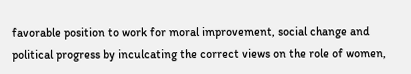favorable position to work for moral improvement, social change and political progress by inculcating the correct views on the role of women,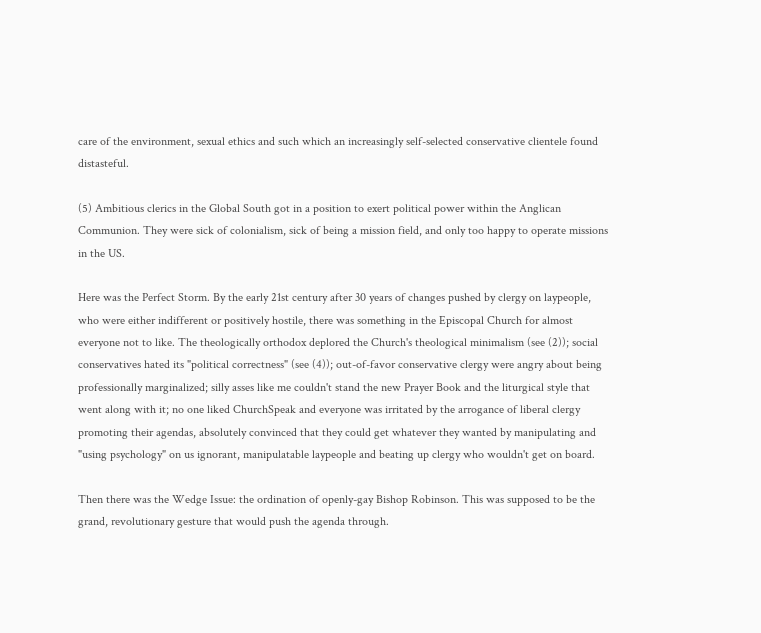care of the environment, sexual ethics and such which an increasingly self-selected conservative clientele found distasteful.

(5) Ambitious clerics in the Global South got in a position to exert political power within the Anglican Communion. They were sick of colonialism, sick of being a mission field, and only too happy to operate missions in the US.

Here was the Perfect Storm. By the early 21st century after 30 years of changes pushed by clergy on laypeople, who were either indifferent or positively hostile, there was something in the Episcopal Church for almost everyone not to like. The theologically orthodox deplored the Church's theological minimalism (see (2)); social conservatives hated its "political correctness" (see (4)); out-of-favor conservative clergy were angry about being professionally marginalized; silly asses like me couldn't stand the new Prayer Book and the liturgical style that went along with it; no one liked ChurchSpeak and everyone was irritated by the arrogance of liberal clergy promoting their agendas, absolutely convinced that they could get whatever they wanted by manipulating and "using psychology" on us ignorant, manipulatable laypeople and beating up clergy who wouldn't get on board.

Then there was the Wedge Issue: the ordination of openly-gay Bishop Robinson. This was supposed to be the grand, revolutionary gesture that would push the agenda through.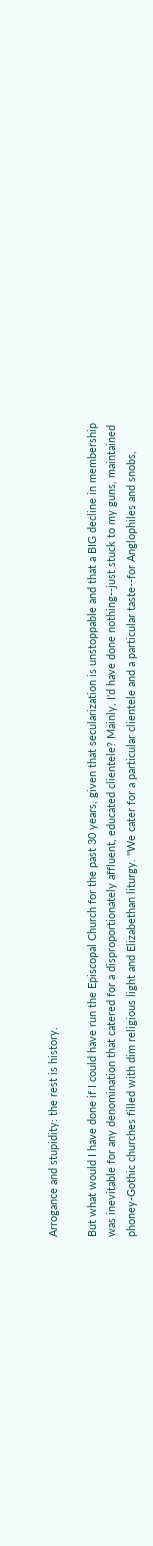Arrogance and stupidity: the rest is history.

But what would I have done if I could have run the Episcopal Church for the past 30 years, given that secularization is unstoppable and that a BIG decline in membership was inevitable for any denomination that catered for a disproportionately affluent, educated clientele? Mainly, I'd have done nothing--just stuck to my guns, maintained phoney-Gothic churches filled with dim religious light and Elizabethan liturgy. "We cater for a particular clientele and a particular taste--for Anglophiles and snobs,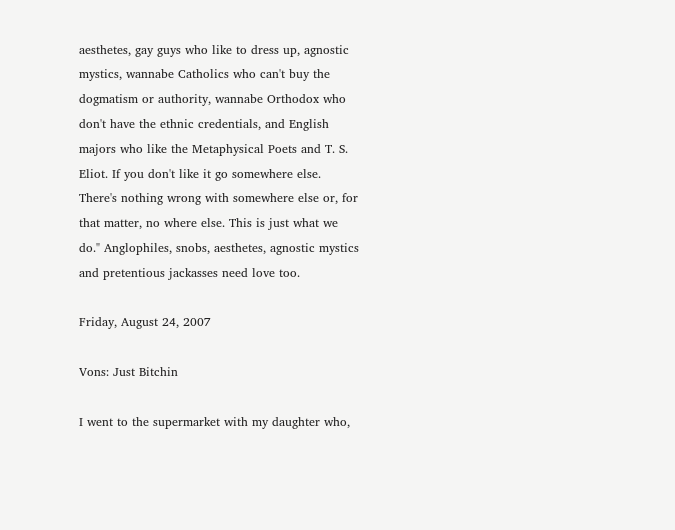aesthetes, gay guys who like to dress up, agnostic mystics, wannabe Catholics who can't buy the dogmatism or authority, wannabe Orthodox who don't have the ethnic credentials, and English majors who like the Metaphysical Poets and T. S. Eliot. If you don't like it go somewhere else. There's nothing wrong with somewhere else or, for that matter, no where else. This is just what we do." Anglophiles, snobs, aesthetes, agnostic mystics and pretentious jackasses need love too.

Friday, August 24, 2007

Vons: Just Bitchin

I went to the supermarket with my daughter who,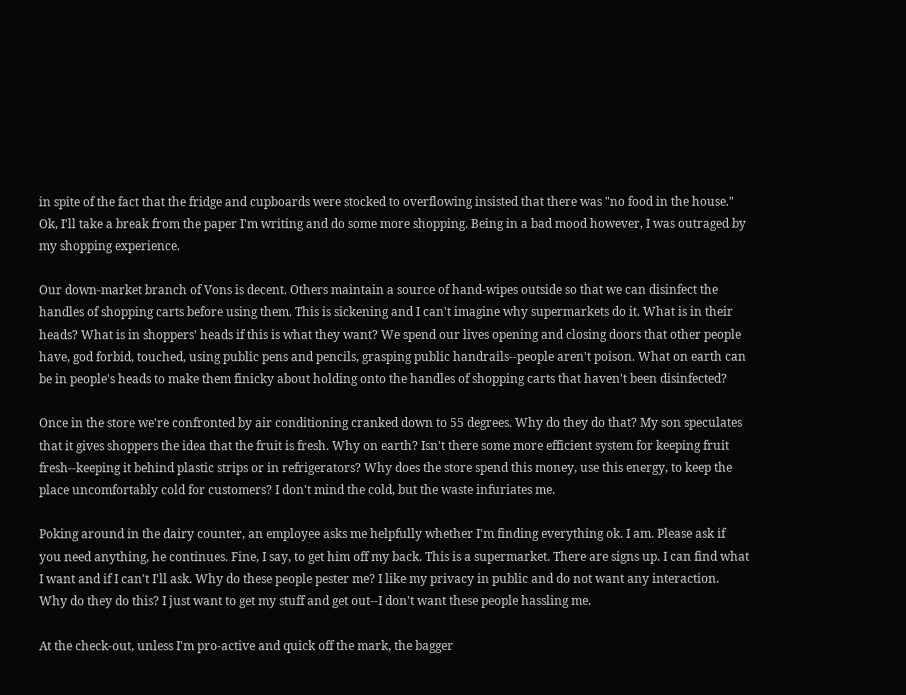in spite of the fact that the fridge and cupboards were stocked to overflowing insisted that there was "no food in the house." Ok, I'll take a break from the paper I'm writing and do some more shopping. Being in a bad mood however, I was outraged by my shopping experience.

Our down-market branch of Vons is decent. Others maintain a source of hand-wipes outside so that we can disinfect the handles of shopping carts before using them. This is sickening and I can't imagine why supermarkets do it. What is in their heads? What is in shoppers' heads if this is what they want? We spend our lives opening and closing doors that other people have, god forbid, touched, using public pens and pencils, grasping public handrails--people aren't poison. What on earth can be in people's heads to make them finicky about holding onto the handles of shopping carts that haven't been disinfected?

Once in the store we're confronted by air conditioning cranked down to 55 degrees. Why do they do that? My son speculates that it gives shoppers the idea that the fruit is fresh. Why on earth? Isn't there some more efficient system for keeping fruit fresh--keeping it behind plastic strips or in refrigerators? Why does the store spend this money, use this energy, to keep the place uncomfortably cold for customers? I don't mind the cold, but the waste infuriates me.

Poking around in the dairy counter, an employee asks me helpfully whether I'm finding everything ok. I am. Please ask if you need anything, he continues. Fine, I say, to get him off my back. This is a supermarket. There are signs up. I can find what I want and if I can't I'll ask. Why do these people pester me? I like my privacy in public and do not want any interaction. Why do they do this? I just want to get my stuff and get out--I don't want these people hassling me.

At the check-out, unless I'm pro-active and quick off the mark, the bagger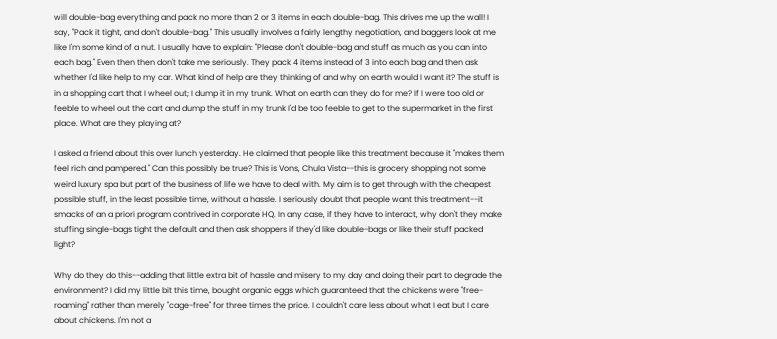will double-bag everything and pack no more than 2 or 3 items in each double-bag. This drives me up the wall! I say, "Pack it tight, and don't double-bag." This usually involves a fairly lengthy negotiation, and baggers look at me like I'm some kind of a nut. I usually have to explain: "Please don't double-bag and stuff as much as you can into each bag." Even then then don't take me seriously. They pack 4 items instead of 3 into each bag and then ask whether I'd like help to my car. What kind of help are they thinking of and why on earth would I want it? The stuff is in a shopping cart that I wheel out; I dump it in my trunk. What on earth can they do for me? If I were too old or feeble to wheel out the cart and dump the stuff in my trunk I'd be too feeble to get to the supermarket in the first place. What are they playing at?

I asked a friend about this over lunch yesterday. He claimed that people like this treatment because it "makes them feel rich and pampered." Can this possibly be true? This is Vons, Chula Vista--this is grocery shopping not some weird luxury spa but part of the business of life we have to deal with. My aim is to get through with the cheapest possible stuff, in the least possible time, without a hassle. I seriously doubt that people want this treatment--it smacks of an a priori program contrived in corporate HQ. In any case, if they have to interact, why don't they make stuffing single-bags tight the default and then ask shoppers if they'd like double-bags or like their stuff packed light?

Why do they do this--adding that little extra bit of hassle and misery to my day and doing their part to degrade the environment? I did my little bit this time, bought organic eggs which guaranteed that the chickens were "free-roaming" rather than merely "cage-free" for three times the price. I couldn't care less about what I eat but I care about chickens. I'm not a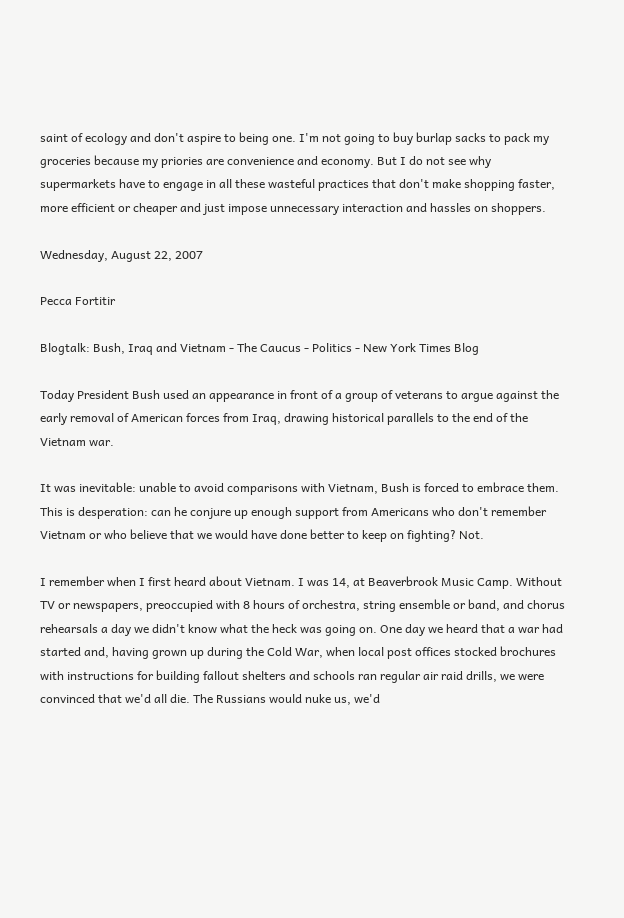saint of ecology and don't aspire to being one. I'm not going to buy burlap sacks to pack my groceries because my priories are convenience and economy. But I do not see why supermarkets have to engage in all these wasteful practices that don't make shopping faster, more efficient or cheaper and just impose unnecessary interaction and hassles on shoppers.

Wednesday, August 22, 2007

Pecca Fortitir

Blogtalk: Bush, Iraq and Vietnam - The Caucus - Politics - New York Times Blog

Today President Bush used an appearance in front of a group of veterans to argue against the early removal of American forces from Iraq, drawing historical parallels to the end of the Vietnam war.

It was inevitable: unable to avoid comparisons with Vietnam, Bush is forced to embrace them. This is desperation: can he conjure up enough support from Americans who don't remember Vietnam or who believe that we would have done better to keep on fighting? Not.

I remember when I first heard about Vietnam. I was 14, at Beaverbrook Music Camp. Without TV or newspapers, preoccupied with 8 hours of orchestra, string ensemble or band, and chorus rehearsals a day we didn't know what the heck was going on. One day we heard that a war had started and, having grown up during the Cold War, when local post offices stocked brochures with instructions for building fallout shelters and schools ran regular air raid drills, we were convinced that we'd all die. The Russians would nuke us, we'd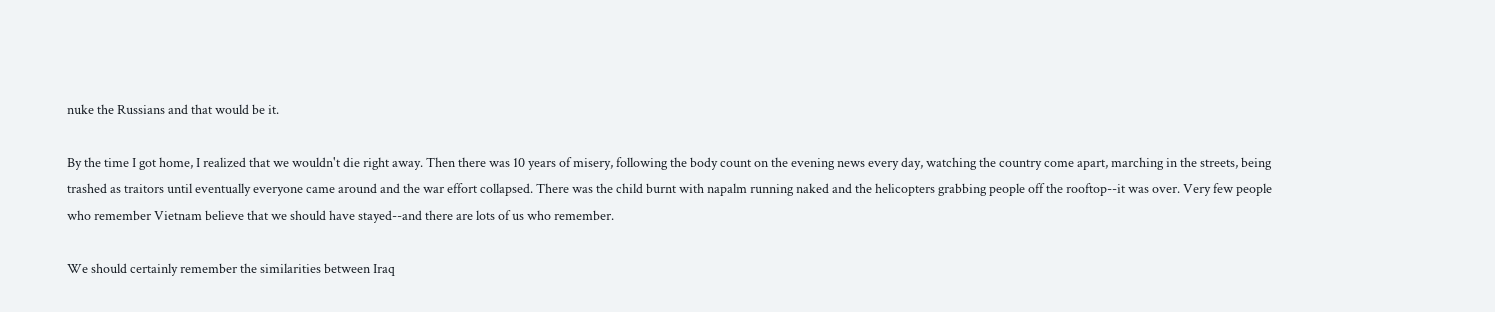nuke the Russians and that would be it.

By the time I got home, I realized that we wouldn't die right away. Then there was 10 years of misery, following the body count on the evening news every day, watching the country come apart, marching in the streets, being trashed as traitors until eventually everyone came around and the war effort collapsed. There was the child burnt with napalm running naked and the helicopters grabbing people off the rooftop--it was over. Very few people who remember Vietnam believe that we should have stayed--and there are lots of us who remember.

We should certainly remember the similarities between Iraq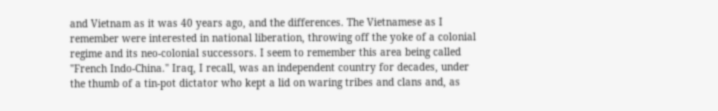and Vietnam as it was 40 years ago, and the differences. The Vietnamese as I remember were interested in national liberation, throwing off the yoke of a colonial regime and its neo-colonial successors. I seem to remember this area being called "French Indo-China." Iraq, I recall, was an independent country for decades, under the thumb of a tin-pot dictator who kept a lid on waring tribes and clans and, as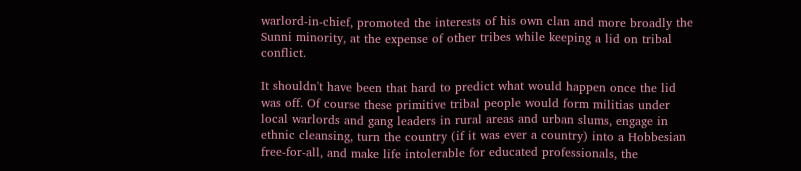warlord-in-chief, promoted the interests of his own clan and more broadly the Sunni minority, at the expense of other tribes while keeping a lid on tribal conflict.

It shouldn't have been that hard to predict what would happen once the lid was off. Of course these primitive tribal people would form militias under local warlords and gang leaders in rural areas and urban slums, engage in ethnic cleansing, turn the country (if it was ever a country) into a Hobbesian free-for-all, and make life intolerable for educated professionals, the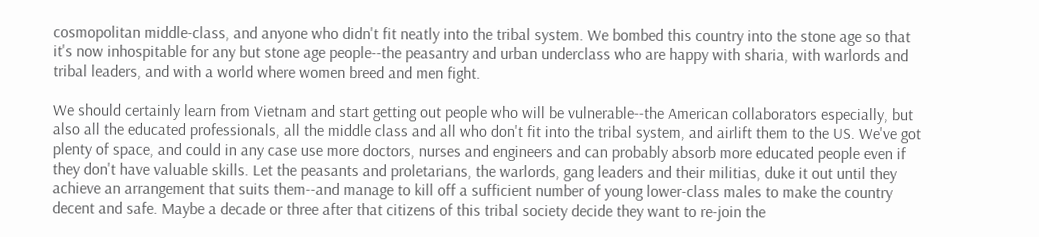cosmopolitan middle-class, and anyone who didn't fit neatly into the tribal system. We bombed this country into the stone age so that it's now inhospitable for any but stone age people--the peasantry and urban underclass who are happy with sharia, with warlords and tribal leaders, and with a world where women breed and men fight.

We should certainly learn from Vietnam and start getting out people who will be vulnerable--the American collaborators especially, but also all the educated professionals, all the middle class and all who don't fit into the tribal system, and airlift them to the US. We've got plenty of space, and could in any case use more doctors, nurses and engineers and can probably absorb more educated people even if they don't have valuable skills. Let the peasants and proletarians, the warlords, gang leaders and their militias, duke it out until they achieve an arrangement that suits them--and manage to kill off a sufficient number of young lower-class males to make the country decent and safe. Maybe a decade or three after that citizens of this tribal society decide they want to re-join the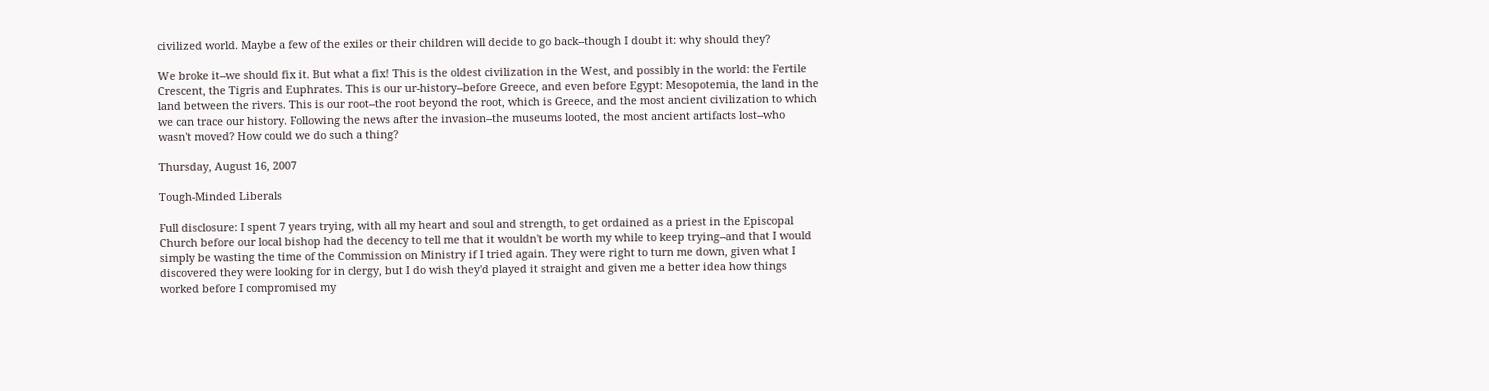civilized world. Maybe a few of the exiles or their children will decide to go back--though I doubt it: why should they?

We broke it--we should fix it. But what a fix! This is the oldest civilization in the West, and possibly in the world: the Fertile Crescent, the Tigris and Euphrates. This is our ur-history--before Greece, and even before Egypt: Mesopotemia, the land in the land between the rivers. This is our root--the root beyond the root, which is Greece, and the most ancient civilization to which we can trace our history. Following the news after the invasion--the museums looted, the most ancient artifacts lost--who wasn't moved? How could we do such a thing?

Thursday, August 16, 2007

Tough-Minded Liberals

Full disclosure: I spent 7 years trying, with all my heart and soul and strength, to get ordained as a priest in the Episcopal Church before our local bishop had the decency to tell me that it wouldn't be worth my while to keep trying--and that I would simply be wasting the time of the Commission on Ministry if I tried again. They were right to turn me down, given what I discovered they were looking for in clergy, but I do wish they'd played it straight and given me a better idea how things worked before I compromised my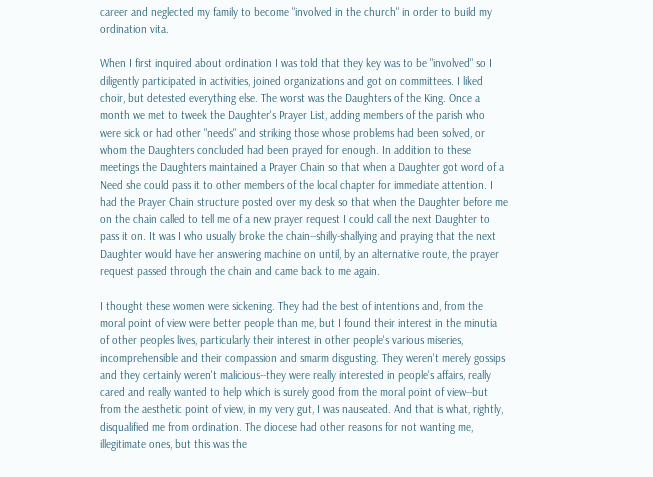career and neglected my family to become "involved in the church" in order to build my ordination vita.

When I first inquired about ordination I was told that they key was to be "involved" so I diligently participated in activities, joined organizations and got on committees. I liked choir, but detested everything else. The worst was the Daughters of the King. Once a month we met to tweek the Daughter's Prayer List, adding members of the parish who were sick or had other "needs" and striking those whose problems had been solved, or whom the Daughters concluded had been prayed for enough. In addition to these meetings the Daughters maintained a Prayer Chain so that when a Daughter got word of a Need she could pass it to other members of the local chapter for immediate attention. I had the Prayer Chain structure posted over my desk so that when the Daughter before me on the chain called to tell me of a new prayer request I could call the next Daughter to pass it on. It was I who usually broke the chain--shilly-shallying and praying that the next Daughter would have her answering machine on until, by an alternative route, the prayer request passed through the chain and came back to me again.

I thought these women were sickening. They had the best of intentions and, from the moral point of view were better people than me, but I found their interest in the minutia of other peoples lives, particularly their interest in other people's various miseries, incomprehensible and their compassion and smarm disgusting. They weren't merely gossips and they certainly weren't malicious--they were really interested in people's affairs, really cared and really wanted to help which is surely good from the moral point of view--but from the aesthetic point of view, in my very gut, I was nauseated. And that is what, rightly, disqualified me from ordination. The diocese had other reasons for not wanting me, illegitimate ones, but this was the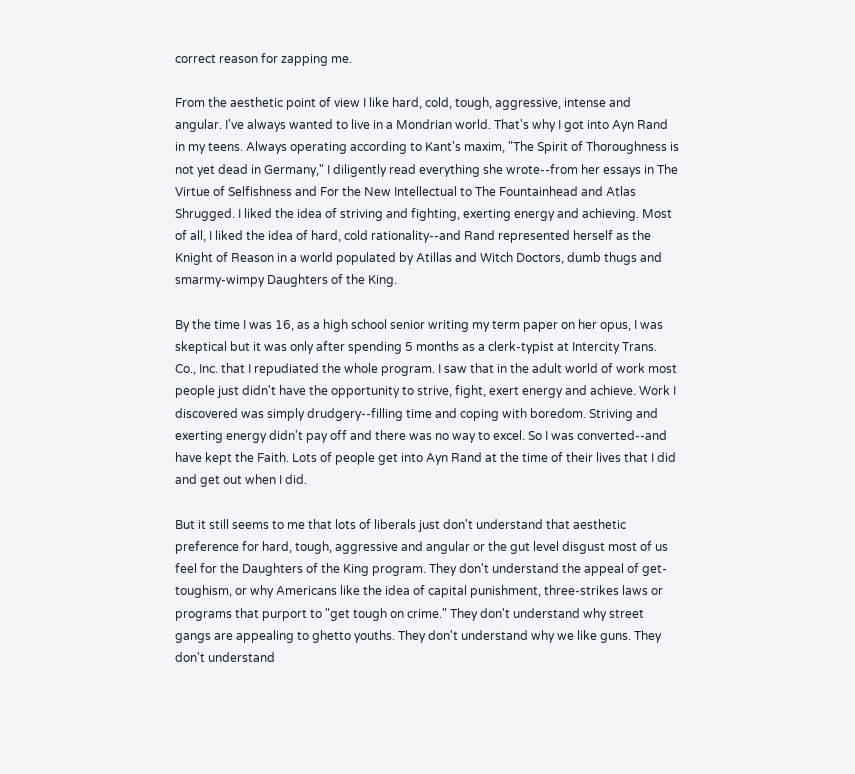correct reason for zapping me.

From the aesthetic point of view I like hard, cold, tough, aggressive, intense and angular. I've always wanted to live in a Mondrian world. That's why I got into Ayn Rand in my teens. Always operating according to Kant's maxim, "The Spirit of Thoroughness is not yet dead in Germany," I diligently read everything she wrote--from her essays in The Virtue of Selfishness and For the New Intellectual to The Fountainhead and Atlas Shrugged. I liked the idea of striving and fighting, exerting energy and achieving. Most of all, I liked the idea of hard, cold rationality--and Rand represented herself as the Knight of Reason in a world populated by Atillas and Witch Doctors, dumb thugs and smarmy-wimpy Daughters of the King.

By the time I was 16, as a high school senior writing my term paper on her opus, I was skeptical but it was only after spending 5 months as a clerk-typist at Intercity Trans. Co., Inc. that I repudiated the whole program. I saw that in the adult world of work most people just didn't have the opportunity to strive, fight, exert energy and achieve. Work I discovered was simply drudgery--filling time and coping with boredom. Striving and exerting energy didn't pay off and there was no way to excel. So I was converted--and have kept the Faith. Lots of people get into Ayn Rand at the time of their lives that I did and get out when I did.

But it still seems to me that lots of liberals just don't understand that aesthetic preference for hard, tough, aggressive and angular or the gut level disgust most of us feel for the Daughters of the King program. They don't understand the appeal of get-toughism, or why Americans like the idea of capital punishment, three-strikes laws or programs that purport to "get tough on crime." They don't understand why street gangs are appealing to ghetto youths. They don't understand why we like guns. They don't understand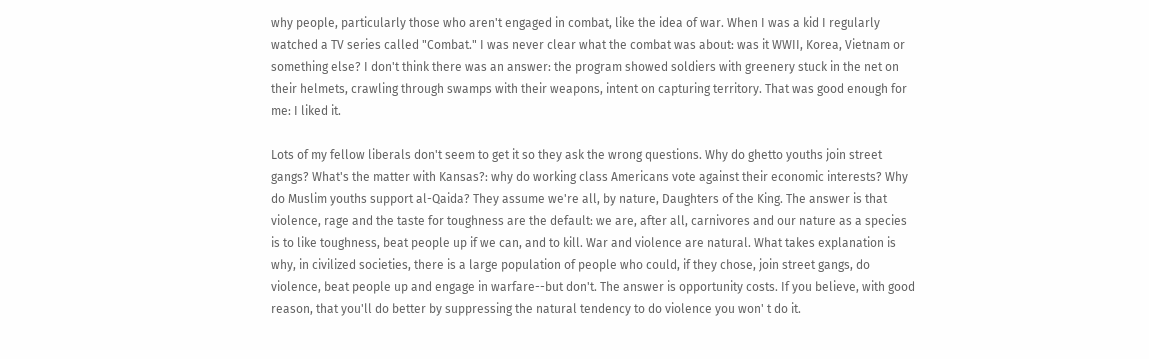why people, particularly those who aren't engaged in combat, like the idea of war. When I was a kid I regularly watched a TV series called "Combat." I was never clear what the combat was about: was it WWII, Korea, Vietnam or something else? I don't think there was an answer: the program showed soldiers with greenery stuck in the net on their helmets, crawling through swamps with their weapons, intent on capturing territory. That was good enough for me: I liked it.

Lots of my fellow liberals don't seem to get it so they ask the wrong questions. Why do ghetto youths join street gangs? What's the matter with Kansas?: why do working class Americans vote against their economic interests? Why do Muslim youths support al-Qaida? They assume we're all, by nature, Daughters of the King. The answer is that violence, rage and the taste for toughness are the default: we are, after all, carnivores and our nature as a species is to like toughness, beat people up if we can, and to kill. War and violence are natural. What takes explanation is why, in civilized societies, there is a large population of people who could, if they chose, join street gangs, do violence, beat people up and engage in warfare--but don't. The answer is opportunity costs. If you believe, with good reason, that you'll do better by suppressing the natural tendency to do violence you won' t do it.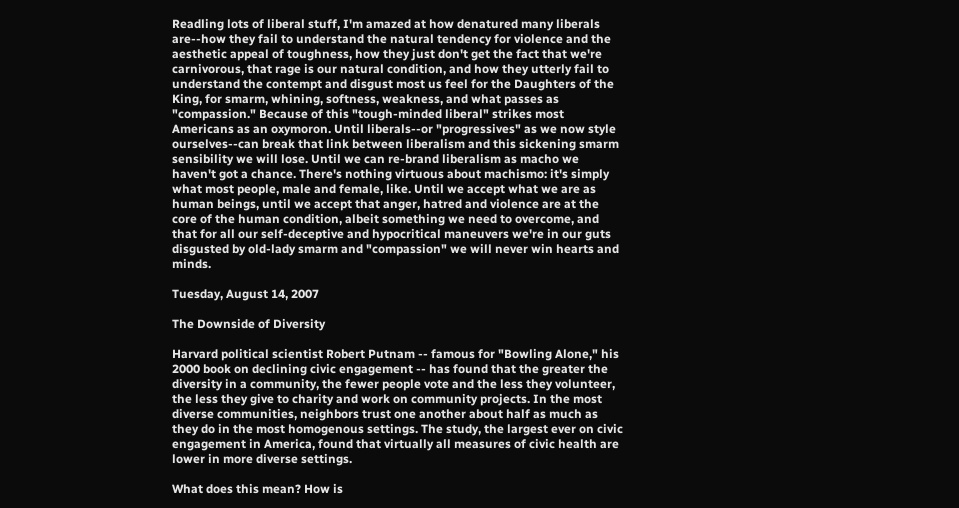Readling lots of liberal stuff, I'm amazed at how denatured many liberals are--how they fail to understand the natural tendency for violence and the aesthetic appeal of toughness, how they just don't get the fact that we're carnivorous, that rage is our natural condition, and how they utterly fail to understand the contempt and disgust most us feel for the Daughters of the King, for smarm, whining, softness, weakness, and what passes as "compassion." Because of this "tough-minded liberal" strikes most Americans as an oxymoron. Until liberals--or "progressives" as we now style ourselves--can break that link between liberalism and this sickening smarm sensibility we will lose. Until we can re-brand liberalism as macho we haven't got a chance. There's nothing virtuous about machismo: it's simply what most people, male and female, like. Until we accept what we are as human beings, until we accept that anger, hatred and violence are at the core of the human condition, albeit something we need to overcome, and that for all our self-deceptive and hypocritical maneuvers we're in our guts disgusted by old-lady smarm and "compassion" we will never win hearts and minds.

Tuesday, August 14, 2007

The Downside of Diversity

Harvard political scientist Robert Putnam -- famous for "Bowling Alone," his 2000 book on declining civic engagement -- has found that the greater the diversity in a community, the fewer people vote and the less they volunteer, the less they give to charity and work on community projects. In the most diverse communities, neighbors trust one another about half as much as they do in the most homogenous settings. The study, the largest ever on civic engagement in America, found that virtually all measures of civic health are lower in more diverse settings.

What does this mean? How is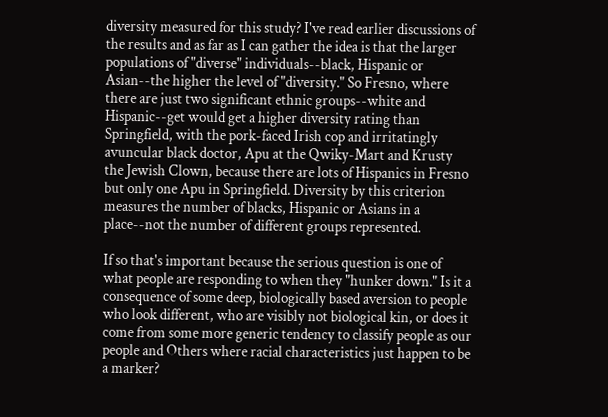diversity measured for this study? I've read earlier discussions of the results and as far as I can gather the idea is that the larger populations of "diverse" individuals--black, Hispanic or Asian--the higher the level of "diversity." So Fresno, where there are just two significant ethnic groups--white and Hispanic--get would get a higher diversity rating than Springfield, with the pork-faced Irish cop and irritatingly avuncular black doctor, Apu at the Qwiky-Mart and Krusty the Jewish Clown, because there are lots of Hispanics in Fresno but only one Apu in Springfield. Diversity by this criterion measures the number of blacks, Hispanic or Asians in a place--not the number of different groups represented.

If so that's important because the serious question is one of what people are responding to when they "hunker down." Is it a consequence of some deep, biologically based aversion to people who look different, who are visibly not biological kin, or does it come from some more generic tendency to classify people as our people and Others where racial characteristics just happen to be a marker?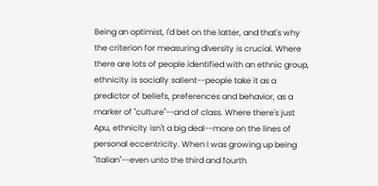Being an optimist, I'd bet on the latter, and that's why the criterion for measuring diversity is crucial. Where there are lots of people identified with an ethnic group, ethnicity is socially salient--people take it as a predictor of beliefs, preferences and behavior, as a marker of "culture"--and of class. Where there's just Apu, ethnicity isn't a big deal--more on the lines of personal eccentricity. When I was growing up being "Italian"--even unto the third and fourth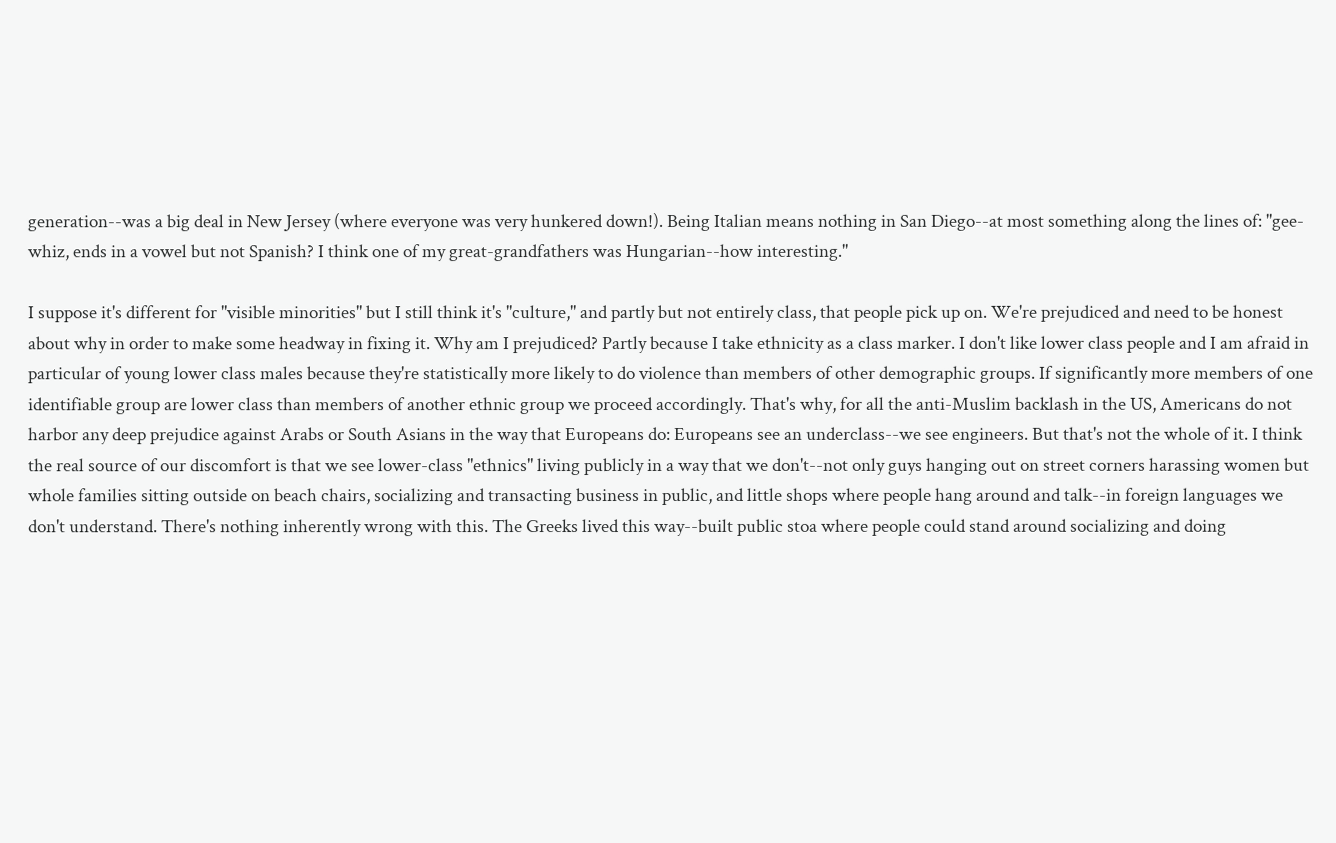generation--was a big deal in New Jersey (where everyone was very hunkered down!). Being Italian means nothing in San Diego--at most something along the lines of: "gee-whiz, ends in a vowel but not Spanish? I think one of my great-grandfathers was Hungarian--how interesting."

I suppose it's different for "visible minorities" but I still think it's "culture," and partly but not entirely class, that people pick up on. We're prejudiced and need to be honest about why in order to make some headway in fixing it. Why am I prejudiced? Partly because I take ethnicity as a class marker. I don't like lower class people and I am afraid in particular of young lower class males because they're statistically more likely to do violence than members of other demographic groups. If significantly more members of one identifiable group are lower class than members of another ethnic group we proceed accordingly. That's why, for all the anti-Muslim backlash in the US, Americans do not harbor any deep prejudice against Arabs or South Asians in the way that Europeans do: Europeans see an underclass--we see engineers. But that's not the whole of it. I think the real source of our discomfort is that we see lower-class "ethnics" living publicly in a way that we don't--not only guys hanging out on street corners harassing women but whole families sitting outside on beach chairs, socializing and transacting business in public, and little shops where people hang around and talk--in foreign languages we don't understand. There's nothing inherently wrong with this. The Greeks lived this way--built public stoa where people could stand around socializing and doing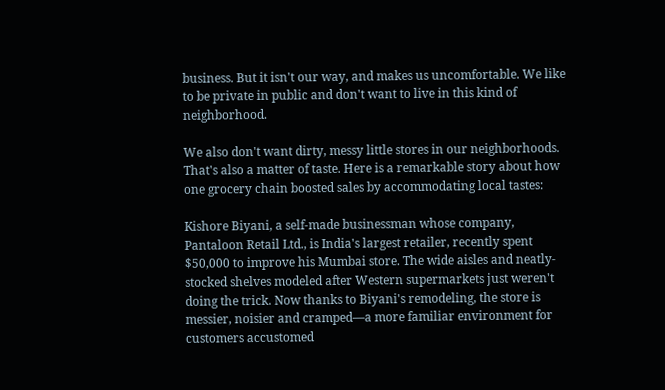business. But it isn't our way, and makes us uncomfortable. We like to be private in public and don't want to live in this kind of neighborhood.

We also don't want dirty, messy little stores in our neighborhoods. That's also a matter of taste. Here is a remarkable story about how one grocery chain boosted sales by accommodating local tastes:

Kishore Biyani, a self-made businessman whose company, Pantaloon Retail Ltd., is India's largest retailer, recently spent $50,000 to improve his Mumbai store. The wide aisles and neatly-stocked shelves modeled after Western supermarkets just weren't doing the trick. Now thanks to Biyani's remodeling, the store is messier, noisier and cramped—a more familiar environment for customers accustomed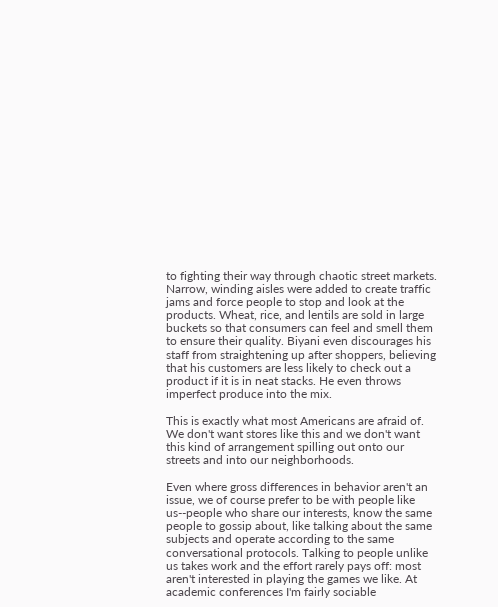to fighting their way through chaotic street markets. Narrow, winding aisles were added to create traffic jams and force people to stop and look at the products. Wheat, rice, and lentils are sold in large buckets so that consumers can feel and smell them to ensure their quality. Biyani even discourages his staff from straightening up after shoppers, believing that his customers are less likely to check out a product if it is in neat stacks. He even throws imperfect produce into the mix.

This is exactly what most Americans are afraid of. We don't want stores like this and we don't want this kind of arrangement spilling out onto our streets and into our neighborhoods.

Even where gross differences in behavior aren't an issue, we of course prefer to be with people like us--people who share our interests, know the same people to gossip about, like talking about the same subjects and operate according to the same conversational protocols. Talking to people unlike us takes work and the effort rarely pays off: most aren't interested in playing the games we like. At academic conferences I'm fairly sociable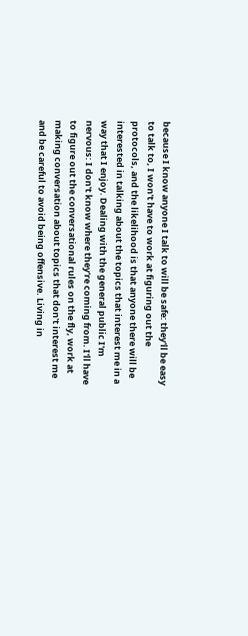because I know anyone I talk to will be safe: they'll be easy to talk to, I won't have to work at figuring out the protocols, and the likelihood is that anyone there will be interested in talking about the topics that interest me in a way that I enjoy. Dealing with the general public I'm nervous: I don't know where they're coming from. I'll have to figure out the conversational rules on the fly, work at making conversation about topics that don't interest me and be careful to avoid being offensive. Living in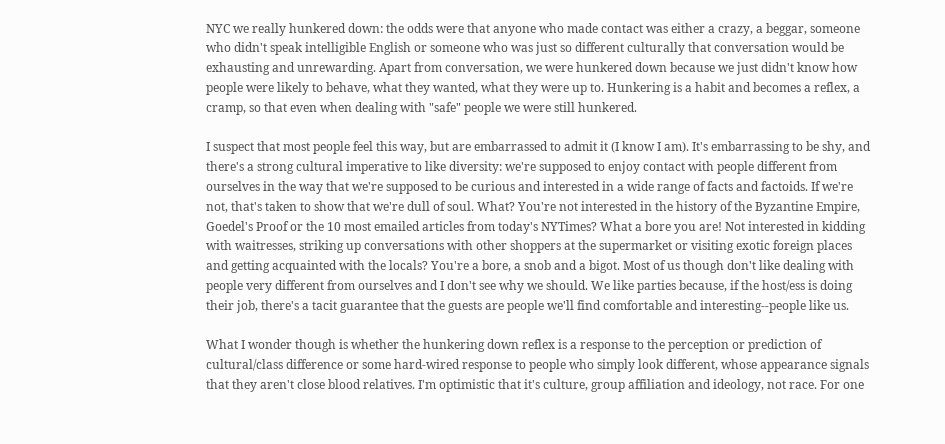NYC we really hunkered down: the odds were that anyone who made contact was either a crazy, a beggar, someone who didn't speak intelligible English or someone who was just so different culturally that conversation would be exhausting and unrewarding. Apart from conversation, we were hunkered down because we just didn't know how people were likely to behave, what they wanted, what they were up to. Hunkering is a habit and becomes a reflex, a cramp, so that even when dealing with "safe" people we were still hunkered.

I suspect that most people feel this way, but are embarrassed to admit it (I know I am). It's embarrassing to be shy, and there's a strong cultural imperative to like diversity: we're supposed to enjoy contact with people different from ourselves in the way that we're supposed to be curious and interested in a wide range of facts and factoids. If we're not, that's taken to show that we're dull of soul. What? You're not interested in the history of the Byzantine Empire, Goedel's Proof or the 10 most emailed articles from today's NYTimes? What a bore you are! Not interested in kidding with waitresses, striking up conversations with other shoppers at the supermarket or visiting exotic foreign places and getting acquainted with the locals? You're a bore, a snob and a bigot. Most of us though don't like dealing with people very different from ourselves and I don't see why we should. We like parties because, if the host/ess is doing their job, there's a tacit guarantee that the guests are people we'll find comfortable and interesting--people like us.

What I wonder though is whether the hunkering down reflex is a response to the perception or prediction of cultural/class difference or some hard-wired response to people who simply look different, whose appearance signals that they aren't close blood relatives. I'm optimistic that it's culture, group affiliation and ideology, not race. For one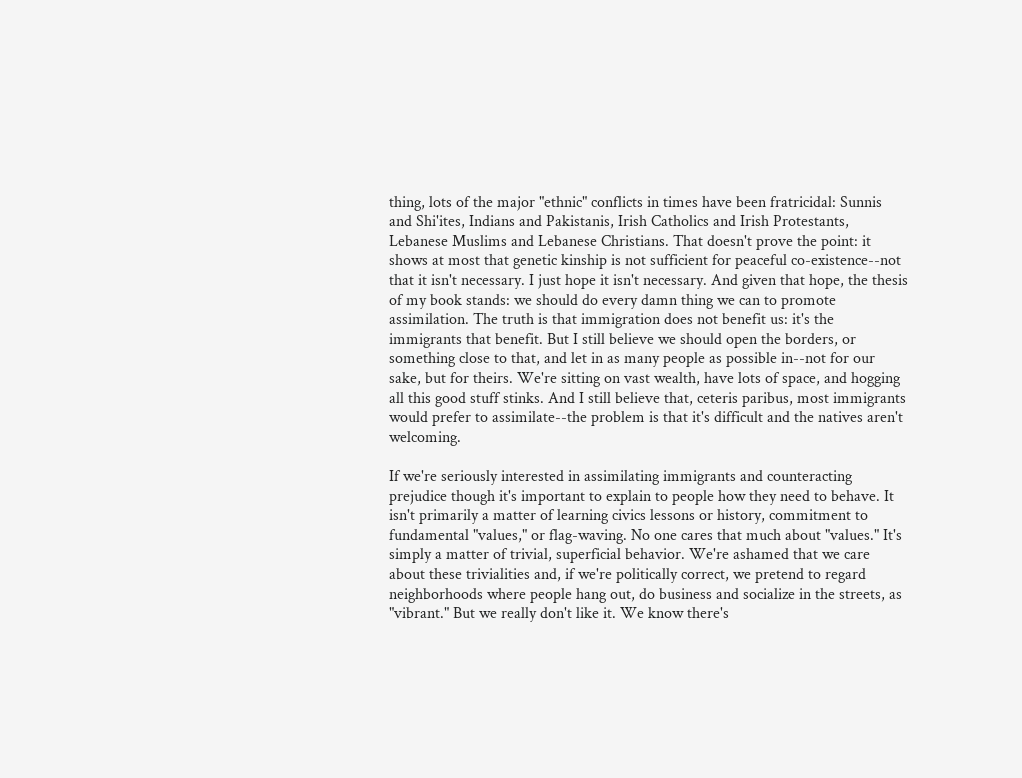thing, lots of the major "ethnic" conflicts in times have been fratricidal: Sunnis and Shi'ites, Indians and Pakistanis, Irish Catholics and Irish Protestants, Lebanese Muslims and Lebanese Christians. That doesn't prove the point: it shows at most that genetic kinship is not sufficient for peaceful co-existence--not that it isn't necessary. I just hope it isn't necessary. And given that hope, the thesis of my book stands: we should do every damn thing we can to promote assimilation. The truth is that immigration does not benefit us: it's the immigrants that benefit. But I still believe we should open the borders, or something close to that, and let in as many people as possible in--not for our sake, but for theirs. We're sitting on vast wealth, have lots of space, and hogging all this good stuff stinks. And I still believe that, ceteris paribus, most immigrants would prefer to assimilate--the problem is that it's difficult and the natives aren't welcoming.

If we're seriously interested in assimilating immigrants and counteracting prejudice though it's important to explain to people how they need to behave. It isn't primarily a matter of learning civics lessons or history, commitment to fundamental "values," or flag-waving. No one cares that much about "values." It's simply a matter of trivial, superficial behavior. We're ashamed that we care about these trivialities and, if we're politically correct, we pretend to regard neighborhoods where people hang out, do business and socialize in the streets, as "vibrant." But we really don't like it. We know there's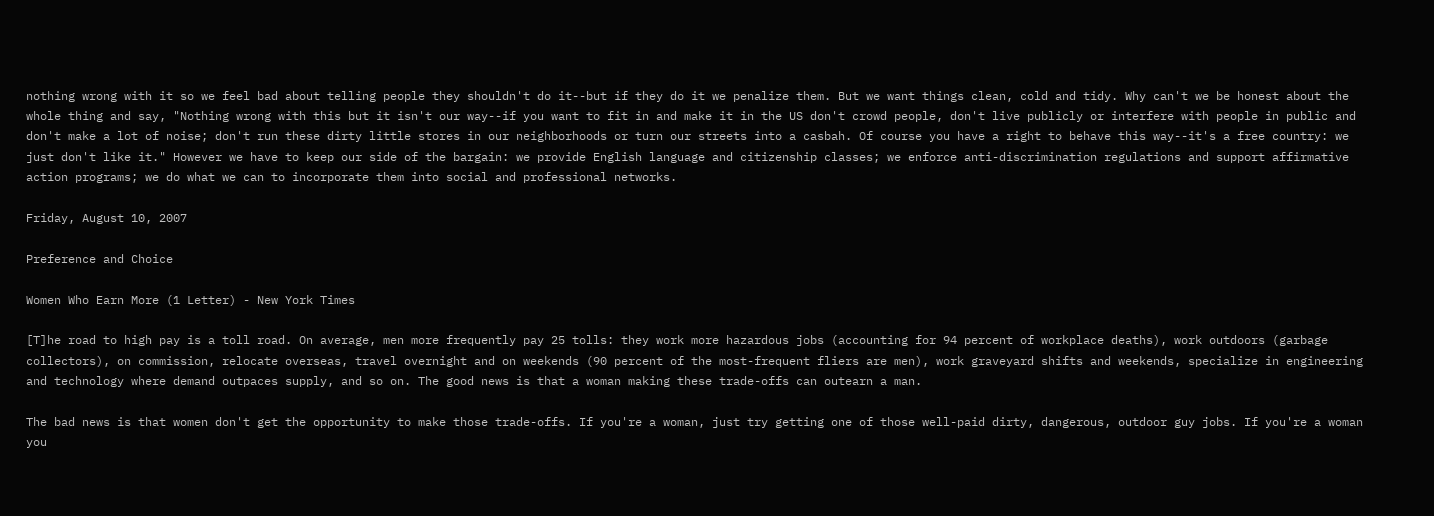nothing wrong with it so we feel bad about telling people they shouldn't do it--but if they do it we penalize them. But we want things clean, cold and tidy. Why can't we be honest about the whole thing and say, "Nothing wrong with this but it isn't our way--if you want to fit in and make it in the US don't crowd people, don't live publicly or interfere with people in public and don't make a lot of noise; don't run these dirty little stores in our neighborhoods or turn our streets into a casbah. Of course you have a right to behave this way--it's a free country: we just don't like it." However we have to keep our side of the bargain: we provide English language and citizenship classes; we enforce anti-discrimination regulations and support affirmative action programs; we do what we can to incorporate them into social and professional networks.

Friday, August 10, 2007

Preference and Choice

Women Who Earn More (1 Letter) - New York Times

[T]he road to high pay is a toll road. On average, men more frequently pay 25 tolls: they work more hazardous jobs (accounting for 94 percent of workplace deaths), work outdoors (garbage collectors), on commission, relocate overseas, travel overnight and on weekends (90 percent of the most-frequent fliers are men), work graveyard shifts and weekends, specialize in engineering and technology where demand outpaces supply, and so on. The good news is that a woman making these trade-offs can outearn a man.

The bad news is that women don't get the opportunity to make those trade-offs. If you're a woman, just try getting one of those well-paid dirty, dangerous, outdoor guy jobs. If you're a woman you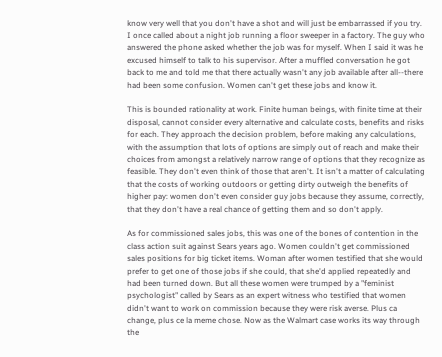know very well that you don't have a shot and will just be embarrassed if you try. I once called about a night job running a floor sweeper in a factory. The guy who answered the phone asked whether the job was for myself. When I said it was he excused himself to talk to his supervisor. After a muffled conversation he got back to me and told me that there actually wasn't any job available after all--there had been some confusion. Women can't get these jobs and know it.

This is bounded rationality at work. Finite human beings, with finite time at their disposal, cannot consider every alternative and calculate costs, benefits and risks for each. They approach the decision problem, before making any calculations, with the assumption that lots of options are simply out of reach and make their choices from amongst a relatively narrow range of options that they recognize as feasible. They don't even think of those that aren't. It isn't a matter of calculating that the costs of working outdoors or getting dirty outweigh the benefits of higher pay: women don't even consider guy jobs because they assume, correctly, that they don't have a real chance of getting them and so don't apply.

As for commissioned sales jobs, this was one of the bones of contention in the class action suit against Sears years ago. Women couldn't get commissioned sales positions for big ticket items. Woman after women testified that she would prefer to get one of those jobs if she could, that she'd applied repeatedly and had been turned down. But all these women were trumped by a "feminist psychologist" called by Sears as an expert witness who testified that women didn't want to work on commission because they were risk averse. Plus ca change, plus ce la meme chose. Now as the Walmart case works its way through the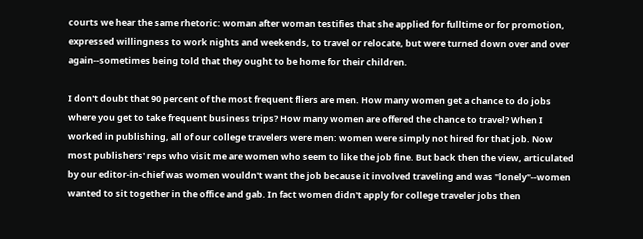courts we hear the same rhetoric: woman after woman testifies that she applied for fulltime or for promotion, expressed willingness to work nights and weekends, to travel or relocate, but were turned down over and over again--sometimes being told that they ought to be home for their children.

I don't doubt that 90 percent of the most frequent fliers are men. How many women get a chance to do jobs where you get to take frequent business trips? How many women are offered the chance to travel? When I worked in publishing, all of our college travelers were men: women were simply not hired for that job. Now most publishers' reps who visit me are women who seem to like the job fine. But back then the view, articulated by our editor-in-chief was women wouldn't want the job because it involved traveling and was "lonely"--women wanted to sit together in the office and gab. In fact women didn't apply for college traveler jobs then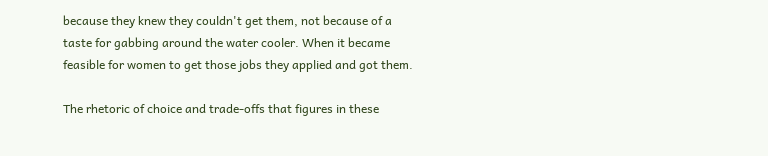because they knew they couldn't get them, not because of a taste for gabbing around the water cooler. When it became feasible for women to get those jobs they applied and got them.

The rhetoric of choice and trade-offs that figures in these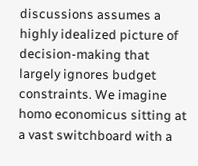discussions assumes a highly idealized picture of decision-making that largely ignores budget constraints. We imagine homo economicus sitting at a vast switchboard with a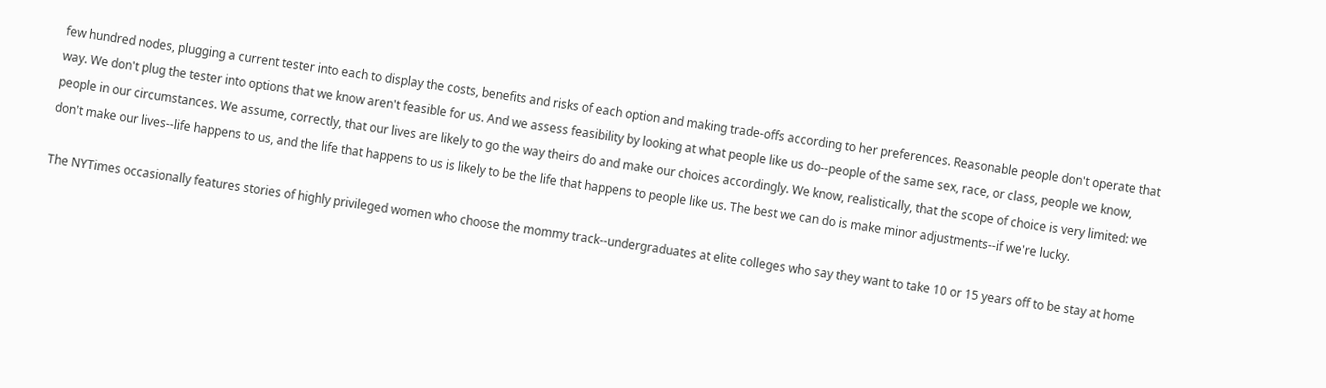few hundred nodes, plugging a current tester into each to display the costs, benefits and risks of each option and making trade-offs according to her preferences. Reasonable people don't operate that way. We don't plug the tester into options that we know aren't feasible for us. And we assess feasibility by looking at what people like us do--people of the same sex, race, or class, people we know, people in our circumstances. We assume, correctly, that our lives are likely to go the way theirs do and make our choices accordingly. We know, realistically, that the scope of choice is very limited: we don't make our lives--life happens to us, and the life that happens to us is likely to be the life that happens to people like us. The best we can do is make minor adjustments--if we're lucky.

The NYTimes occasionally features stories of highly privileged women who choose the mommy track--undergraduates at elite colleges who say they want to take 10 or 15 years off to be stay at home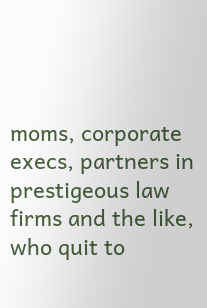moms, corporate execs, partners in prestigeous law firms and the like, who quit to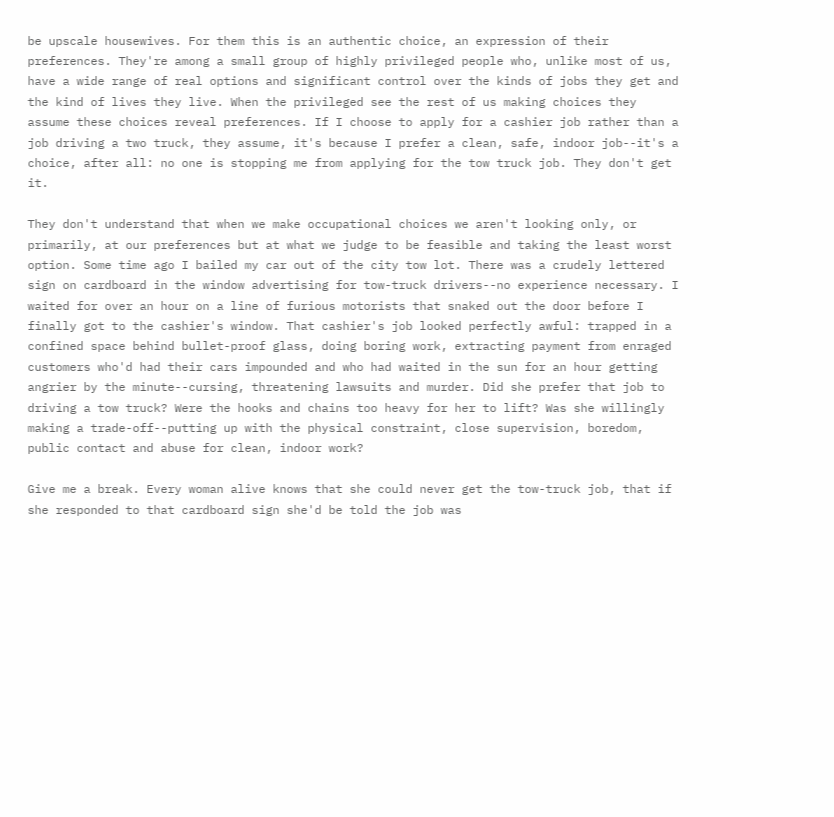be upscale housewives. For them this is an authentic choice, an expression of their preferences. They're among a small group of highly privileged people who, unlike most of us, have a wide range of real options and significant control over the kinds of jobs they get and the kind of lives they live. When the privileged see the rest of us making choices they assume these choices reveal preferences. If I choose to apply for a cashier job rather than a job driving a two truck, they assume, it's because I prefer a clean, safe, indoor job--it's a choice, after all: no one is stopping me from applying for the tow truck job. They don't get it.

They don't understand that when we make occupational choices we aren't looking only, or primarily, at our preferences but at what we judge to be feasible and taking the least worst option. Some time ago I bailed my car out of the city tow lot. There was a crudely lettered sign on cardboard in the window advertising for tow-truck drivers--no experience necessary. I waited for over an hour on a line of furious motorists that snaked out the door before I finally got to the cashier's window. That cashier's job looked perfectly awful: trapped in a confined space behind bullet-proof glass, doing boring work, extracting payment from enraged customers who'd had their cars impounded and who had waited in the sun for an hour getting angrier by the minute--cursing, threatening lawsuits and murder. Did she prefer that job to driving a tow truck? Were the hooks and chains too heavy for her to lift? Was she willingly making a trade-off--putting up with the physical constraint, close supervision, boredom, public contact and abuse for clean, indoor work?

Give me a break. Every woman alive knows that she could never get the tow-truck job, that if she responded to that cardboard sign she'd be told the job was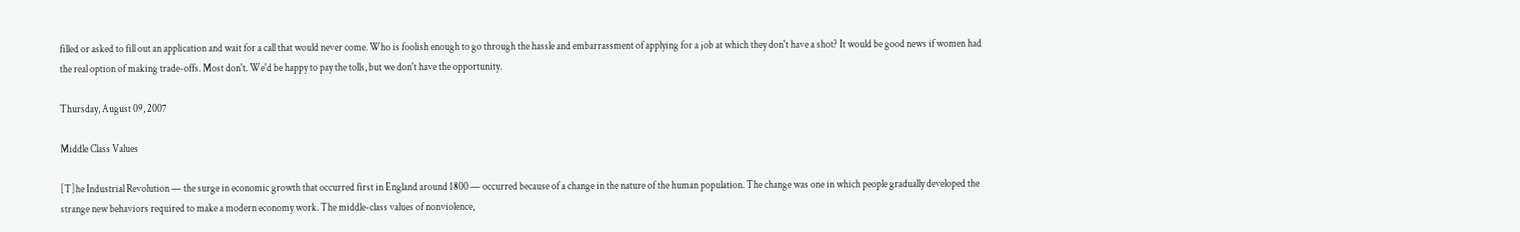filled or asked to fill out an application and wait for a call that would never come. Who is foolish enough to go through the hassle and embarrassment of applying for a job at which they don't have a shot? It would be good news if women had the real option of making trade-offs. Most don't. We'd be happy to pay the tolls, but we don't have the opportunity.

Thursday, August 09, 2007

Middle Class Values

[T]he Industrial Revolution — the surge in economic growth that occurred first in England around 1800 — occurred because of a change in the nature of the human population. The change was one in which people gradually developed the strange new behaviors required to make a modern economy work. The middle-class values of nonviolence,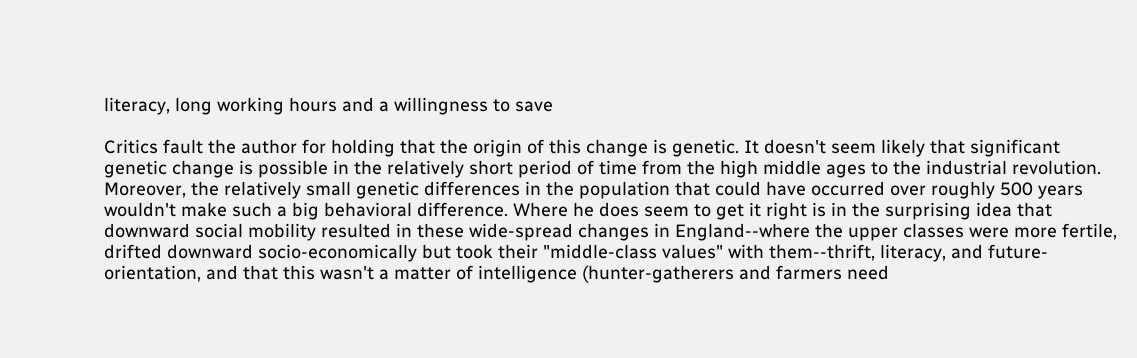literacy, long working hours and a willingness to save

Critics fault the author for holding that the origin of this change is genetic. It doesn't seem likely that significant genetic change is possible in the relatively short period of time from the high middle ages to the industrial revolution. Moreover, the relatively small genetic differences in the population that could have occurred over roughly 500 years wouldn't make such a big behavioral difference. Where he does seem to get it right is in the surprising idea that downward social mobility resulted in these wide-spread changes in England--where the upper classes were more fertile, drifted downward socio-economically but took their "middle-class values" with them--thrift, literacy, and future-orientation, and that this wasn't a matter of intelligence (hunter-gatherers and farmers need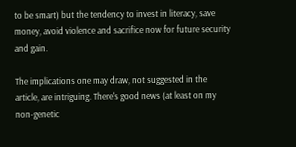to be smart) but the tendency to invest in literacy, save money, avoid violence and sacrifice now for future security and gain.

The implications one may draw, not suggested in the article, are intriguing. There's good news (at least on my non-genetic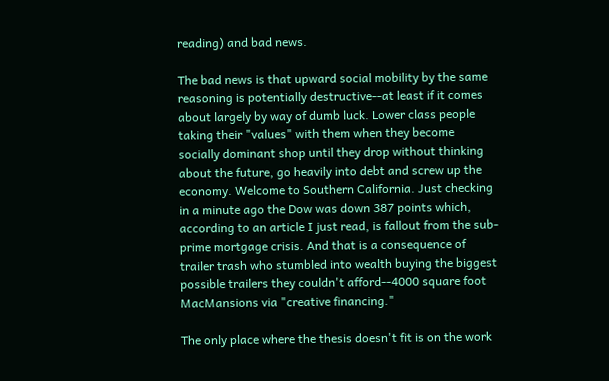reading) and bad news.

The bad news is that upward social mobility by the same reasoning is potentially destructive--at least if it comes about largely by way of dumb luck. Lower class people taking their "values" with them when they become socially dominant shop until they drop without thinking about the future, go heavily into debt and screw up the economy. Welcome to Southern California. Just checking in a minute ago the Dow was down 387 points which, according to an article I just read, is fallout from the sub-prime mortgage crisis. And that is a consequence of trailer trash who stumbled into wealth buying the biggest possible trailers they couldn't afford--4000 square foot MacMansions via "creative financing."

The only place where the thesis doesn't fit is on the work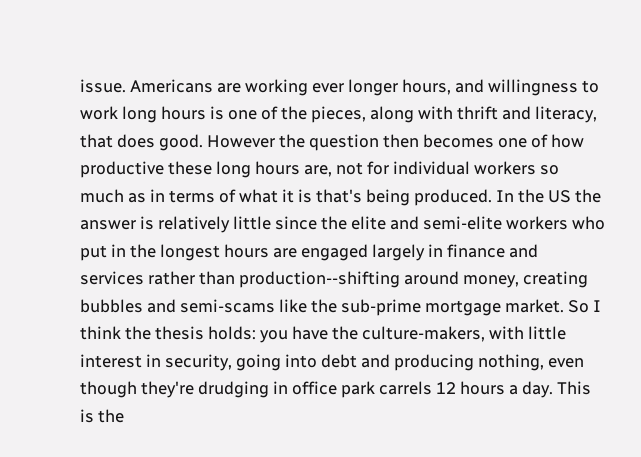issue. Americans are working ever longer hours, and willingness to work long hours is one of the pieces, along with thrift and literacy, that does good. However the question then becomes one of how productive these long hours are, not for individual workers so much as in terms of what it is that's being produced. In the US the answer is relatively little since the elite and semi-elite workers who put in the longest hours are engaged largely in finance and services rather than production--shifting around money, creating bubbles and semi-scams like the sub-prime mortgage market. So I think the thesis holds: you have the culture-makers, with little interest in security, going into debt and producing nothing, even though they're drudging in office park carrels 12 hours a day. This is the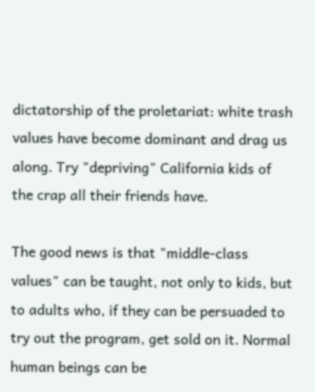dictatorship of the proletariat: white trash values have become dominant and drag us along. Try "depriving" California kids of the crap all their friends have.

The good news is that "middle-class values" can be taught, not only to kids, but to adults who, if they can be persuaded to try out the program, get sold on it. Normal human beings can be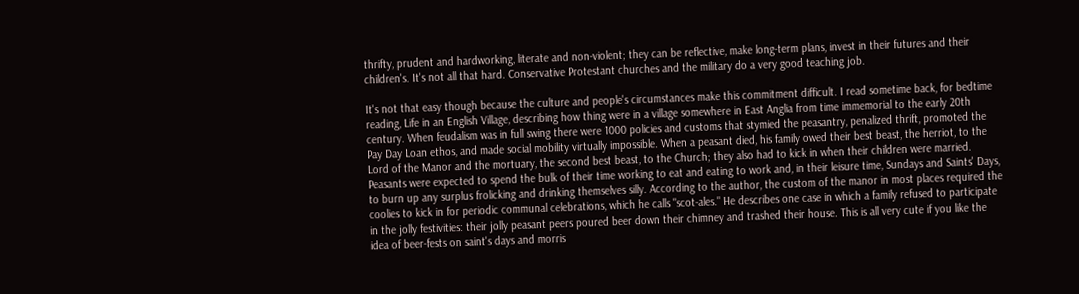thrifty, prudent and hardworking, literate and non-violent; they can be reflective, make long-term plans, invest in their futures and their children's. It's not all that hard. Conservative Protestant churches and the military do a very good teaching job.

It's not that easy though because the culture and people's circumstances make this commitment difficult. I read sometime back, for bedtime reading, Life in an English Village, describing how thing were in a village somewhere in East Anglia from time immemorial to the early 20th century. When feudalism was in full swing there were 1000 policies and customs that stymied the peasantry, penalized thrift, promoted the Pay Day Loan ethos, and made social mobility virtually impossible. When a peasant died, his family owed their best beast, the herriot, to the Lord of the Manor and the mortuary, the second best beast, to the Church; they also had to kick in when their children were married. Peasants were expected to spend the bulk of their time working to eat and eating to work and, in their leisure time, Sundays and Saints' Days, to burn up any surplus frolicking and drinking themselves silly. According to the author, the custom of the manor in most places required the coolies to kick in for periodic communal celebrations, which he calls "scot-ales." He describes one case in which a family refused to participate in the jolly festivities: their jolly peasant peers poured beer down their chimney and trashed their house. This is all very cute if you like the idea of beer-fests on saint's days and morris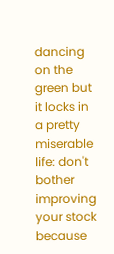dancing on the green but it locks in a pretty miserable life: don't bother improving your stock because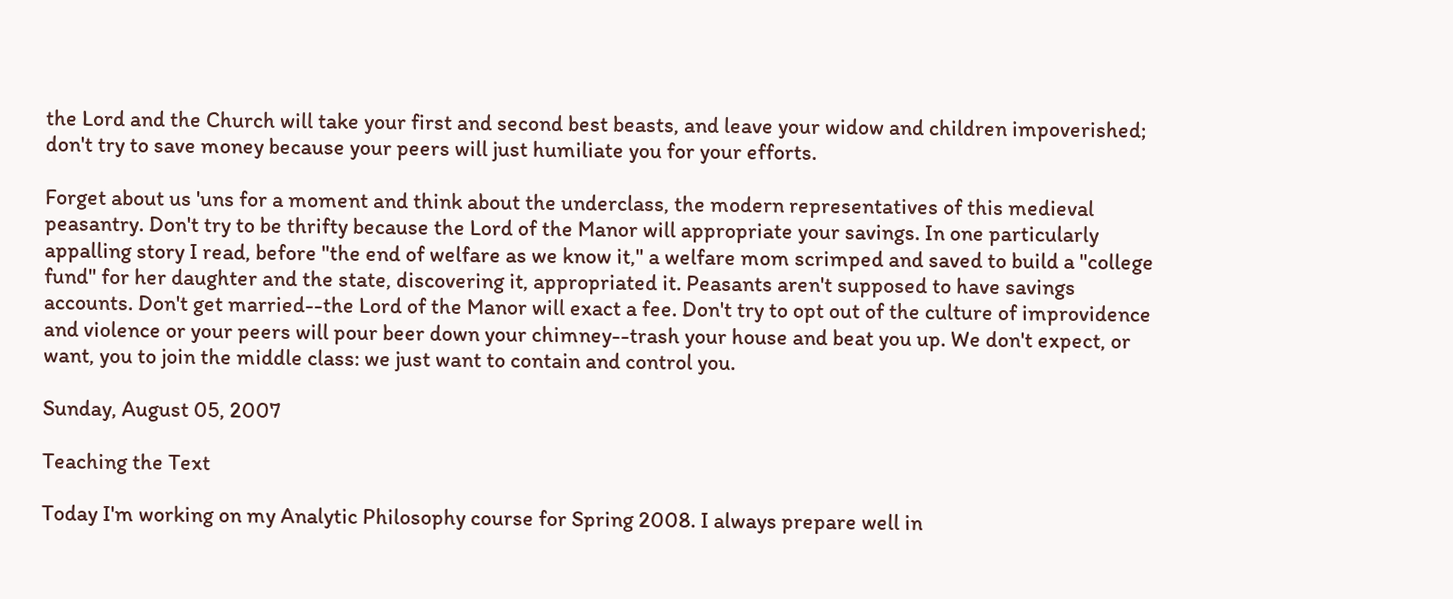the Lord and the Church will take your first and second best beasts, and leave your widow and children impoverished; don't try to save money because your peers will just humiliate you for your efforts.

Forget about us 'uns for a moment and think about the underclass, the modern representatives of this medieval peasantry. Don't try to be thrifty because the Lord of the Manor will appropriate your savings. In one particularly appalling story I read, before "the end of welfare as we know it," a welfare mom scrimped and saved to build a "college fund" for her daughter and the state, discovering it, appropriated it. Peasants aren't supposed to have savings accounts. Don't get married--the Lord of the Manor will exact a fee. Don't try to opt out of the culture of improvidence and violence or your peers will pour beer down your chimney--trash your house and beat you up. We don't expect, or want, you to join the middle class: we just want to contain and control you.

Sunday, August 05, 2007

Teaching the Text

Today I'm working on my Analytic Philosophy course for Spring 2008. I always prepare well in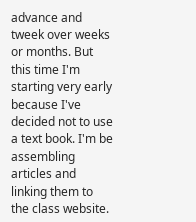advance and tweek over weeks or months. But this time I'm starting very early because I've decided not to use a text book. I'm be assembling articles and linking them to the class website.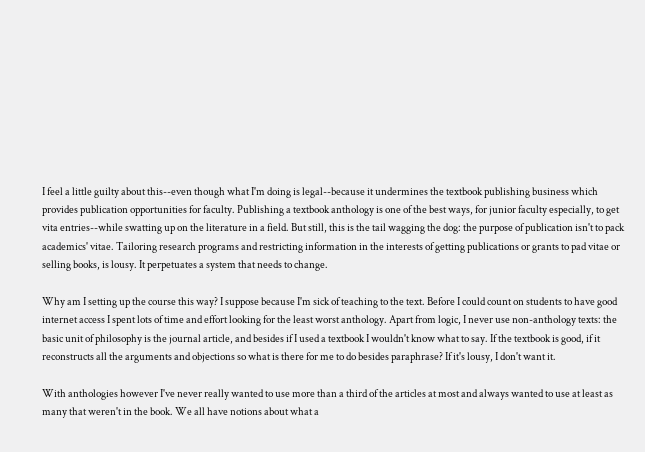I feel a little guilty about this--even though what I'm doing is legal--because it undermines the textbook publishing business which provides publication opportunities for faculty. Publishing a textbook anthology is one of the best ways, for junior faculty especially, to get vita entries--while swatting up on the literature in a field. But still, this is the tail wagging the dog: the purpose of publication isn't to pack academics' vitae. Tailoring research programs and restricting information in the interests of getting publications or grants to pad vitae or selling books, is lousy. It perpetuates a system that needs to change.

Why am I setting up the course this way? I suppose because I'm sick of teaching to the text. Before I could count on students to have good internet access I spent lots of time and effort looking for the least worst anthology. Apart from logic, I never use non-anthology texts: the basic unit of philosophy is the journal article, and besides if I used a textbook I wouldn't know what to say. If the textbook is good, if it reconstructs all the arguments and objections so what is there for me to do besides paraphrase? If it's lousy, I don't want it.

With anthologies however I've never really wanted to use more than a third of the articles at most and always wanted to use at least as many that weren't in the book. We all have notions about what a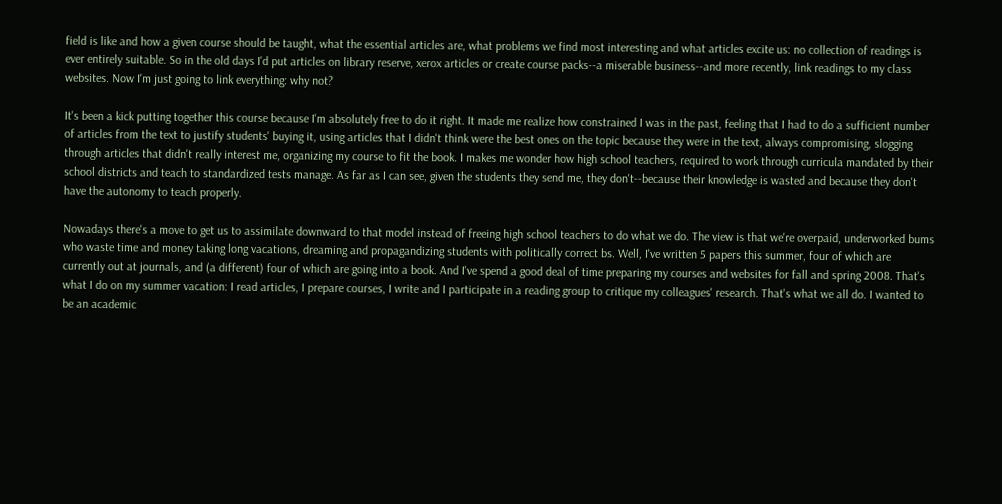field is like and how a given course should be taught, what the essential articles are, what problems we find most interesting and what articles excite us: no collection of readings is ever entirely suitable. So in the old days I'd put articles on library reserve, xerox articles or create course packs--a miserable business--and more recently, link readings to my class websites. Now I'm just going to link everything: why not?

It's been a kick putting together this course because I'm absolutely free to do it right. It made me realize how constrained I was in the past, feeling that I had to do a sufficient number of articles from the text to justify students' buying it, using articles that I didn't think were the best ones on the topic because they were in the text, always compromising, slogging through articles that didn't really interest me, organizing my course to fit the book. I makes me wonder how high school teachers, required to work through curricula mandated by their school districts and teach to standardized tests manage. As far as I can see, given the students they send me, they don't--because their knowledge is wasted and because they don't have the autonomy to teach properly.

Nowadays there's a move to get us to assimilate downward to that model instead of freeing high school teachers to do what we do. The view is that we're overpaid, underworked bums who waste time and money taking long vacations, dreaming and propagandizing students with politically correct bs. Well, I've written 5 papers this summer, four of which are currently out at journals, and (a different) four of which are going into a book. And I've spend a good deal of time preparing my courses and websites for fall and spring 2008. That's what I do on my summer vacation: I read articles, I prepare courses, I write and I participate in a reading group to critique my colleagues' research. That's what we all do. I wanted to be an academic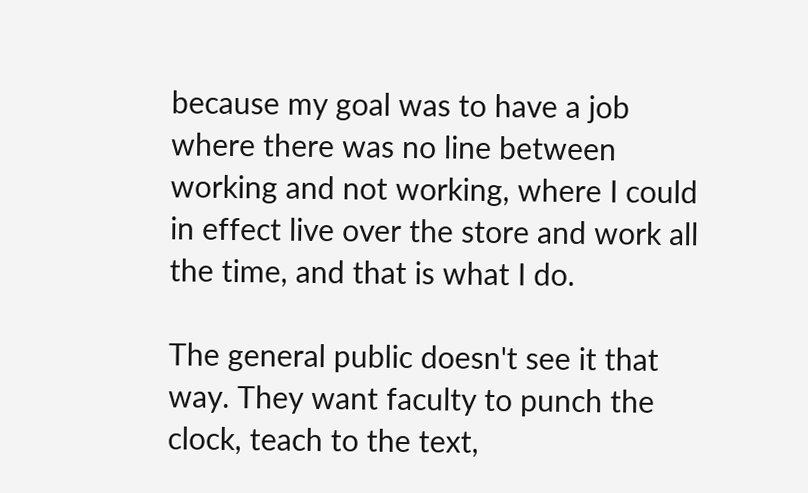because my goal was to have a job where there was no line between working and not working, where I could in effect live over the store and work all the time, and that is what I do.

The general public doesn't see it that way. They want faculty to punch the clock, teach to the text,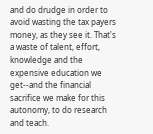and do drudge in order to avoid wasting the tax payers money, as they see it. That's a waste of talent, effort, knowledge and the expensive education we get--and the financial sacrifice we make for this autonomy, to do research and teach.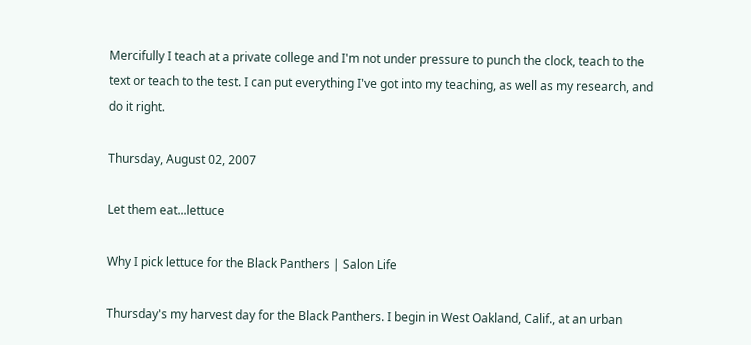Mercifully I teach at a private college and I'm not under pressure to punch the clock, teach to the text or teach to the test. I can put everything I've got into my teaching, as well as my research, and do it right.

Thursday, August 02, 2007

Let them eat...lettuce

Why I pick lettuce for the Black Panthers | Salon Life

Thursday's my harvest day for the Black Panthers. I begin in West Oakland, Calif., at an urban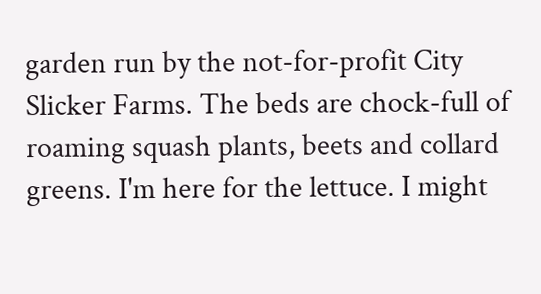garden run by the not-for-profit City Slicker Farms. The beds are chock-full of roaming squash plants, beets and collard greens. I'm here for the lettuce. I might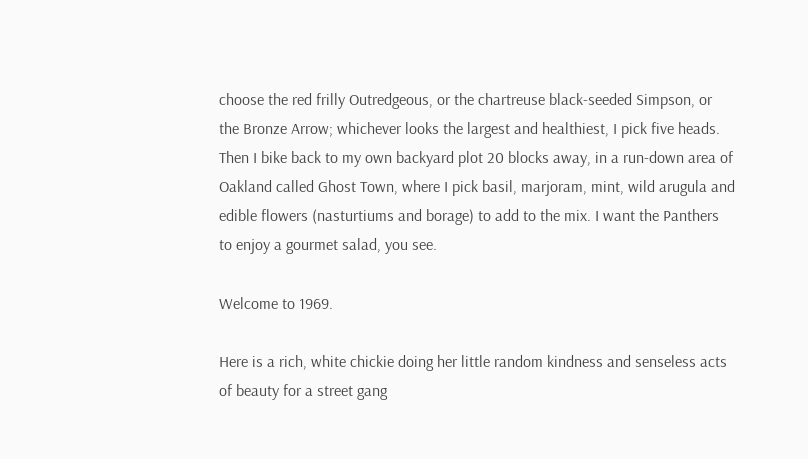choose the red frilly Outredgeous, or the chartreuse black-seeded Simpson, or the Bronze Arrow; whichever looks the largest and healthiest, I pick five heads. Then I bike back to my own backyard plot 20 blocks away, in a run-down area of Oakland called Ghost Town, where I pick basil, marjoram, mint, wild arugula and edible flowers (nasturtiums and borage) to add to the mix. I want the Panthers to enjoy a gourmet salad, you see.

Welcome to 1969.

Here is a rich, white chickie doing her little random kindness and senseless acts of beauty for a street gang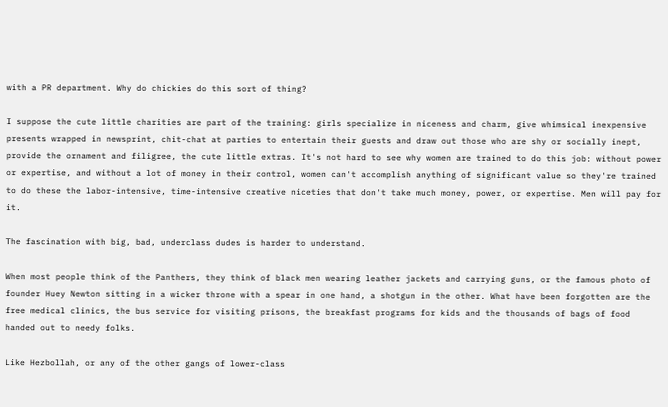with a PR department. Why do chickies do this sort of thing?

I suppose the cute little charities are part of the training: girls specialize in niceness and charm, give whimsical inexpensive presents wrapped in newsprint, chit-chat at parties to entertain their guests and draw out those who are shy or socially inept, provide the ornament and filigree, the cute little extras. It's not hard to see why women are trained to do this job: without power or expertise, and without a lot of money in their control, women can't accomplish anything of significant value so they're trained to do these the labor-intensive, time-intensive creative niceties that don't take much money, power, or expertise. Men will pay for it.

The fascination with big, bad, underclass dudes is harder to understand.

When most people think of the Panthers, they think of black men wearing leather jackets and carrying guns, or the famous photo of founder Huey Newton sitting in a wicker throne with a spear in one hand, a shotgun in the other. What have been forgotten are the free medical clinics, the bus service for visiting prisons, the breakfast programs for kids and the thousands of bags of food handed out to needy folks.

Like Hezbollah, or any of the other gangs of lower-class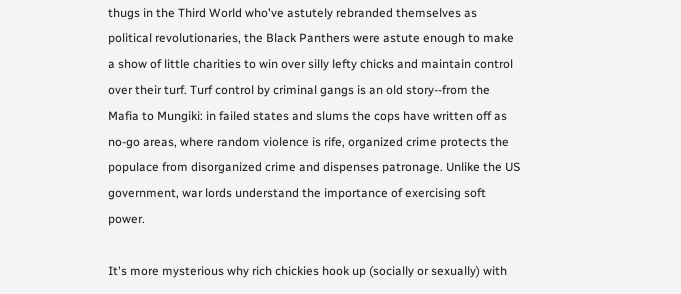thugs in the Third World who've astutely rebranded themselves as political revolutionaries, the Black Panthers were astute enough to make a show of little charities to win over silly lefty chicks and maintain control over their turf. Turf control by criminal gangs is an old story--from the Mafia to Mungiki: in failed states and slums the cops have written off as no-go areas, where random violence is rife, organized crime protects the populace from disorganized crime and dispenses patronage. Unlike the US government, war lords understand the importance of exercising soft power.

It's more mysterious why rich chickies hook up (socially or sexually) with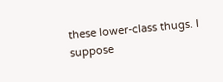these lower-class thugs. I suppose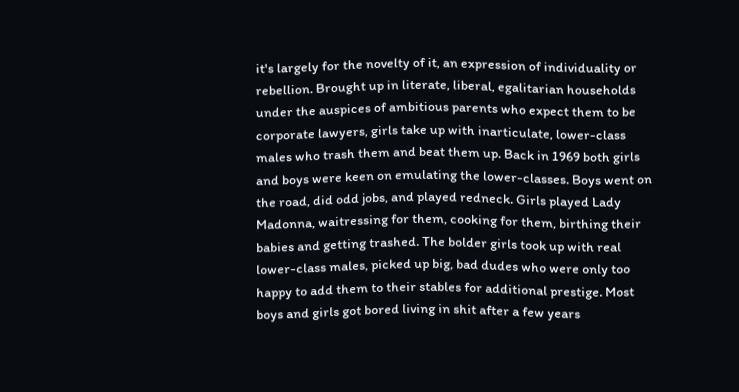it's largely for the novelty of it, an expression of individuality or rebellion. Brought up in literate, liberal, egalitarian households under the auspices of ambitious parents who expect them to be corporate lawyers, girls take up with inarticulate, lower-class males who trash them and beat them up. Back in 1969 both girls and boys were keen on emulating the lower-classes. Boys went on the road, did odd jobs, and played redneck. Girls played Lady Madonna, waitressing for them, cooking for them, birthing their babies and getting trashed. The bolder girls took up with real lower-class males, picked up big, bad dudes who were only too happy to add them to their stables for additional prestige. Most boys and girls got bored living in shit after a few years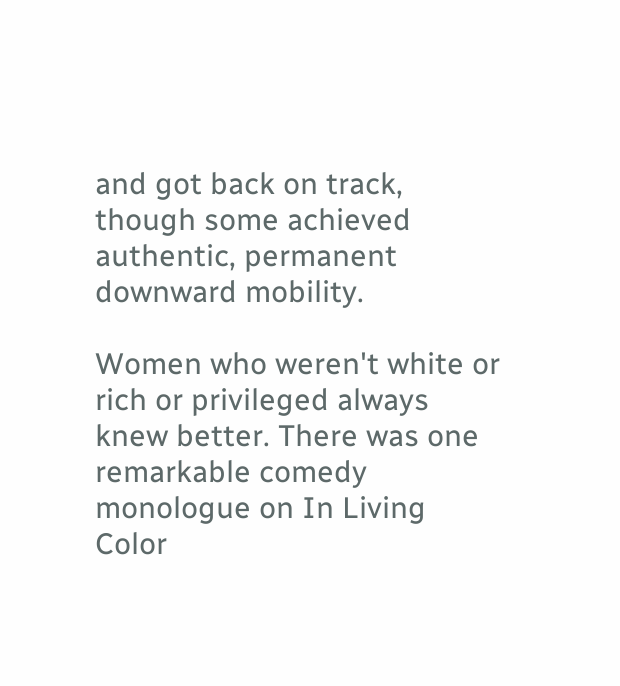and got back on track, though some achieved authentic, permanent downward mobility.

Women who weren't white or rich or privileged always knew better. There was one remarkable comedy monologue on In Living Color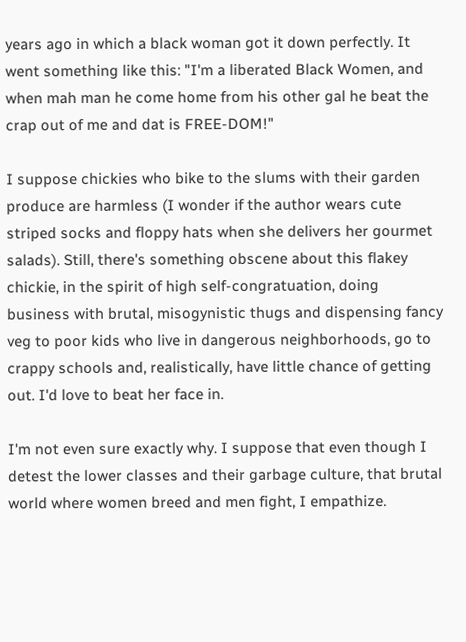years ago in which a black woman got it down perfectly. It went something like this: "I'm a liberated Black Women, and when mah man he come home from his other gal he beat the crap out of me and dat is FREE-DOM!"

I suppose chickies who bike to the slums with their garden produce are harmless (I wonder if the author wears cute striped socks and floppy hats when she delivers her gourmet salads). Still, there's something obscene about this flakey chickie, in the spirit of high self-congratuation, doing business with brutal, misogynistic thugs and dispensing fancy veg to poor kids who live in dangerous neighborhoods, go to crappy schools and, realistically, have little chance of getting out. I'd love to beat her face in.

I'm not even sure exactly why. I suppose that even though I detest the lower classes and their garbage culture, that brutal world where women breed and men fight, I empathize.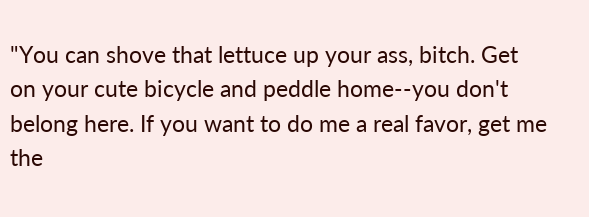"You can shove that lettuce up your ass, bitch. Get on your cute bicycle and peddle home--you don't belong here. If you want to do me a real favor, get me the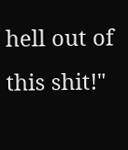hell out of this shit!"